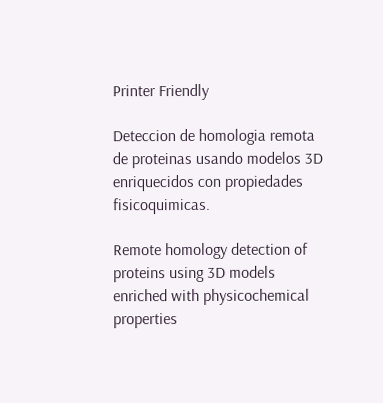Printer Friendly

Deteccion de homologia remota de proteinas usando modelos 3D enriquecidos con propiedades fisicoquimicas.

Remote homology detection of proteins using 3D models enriched with physicochemical properties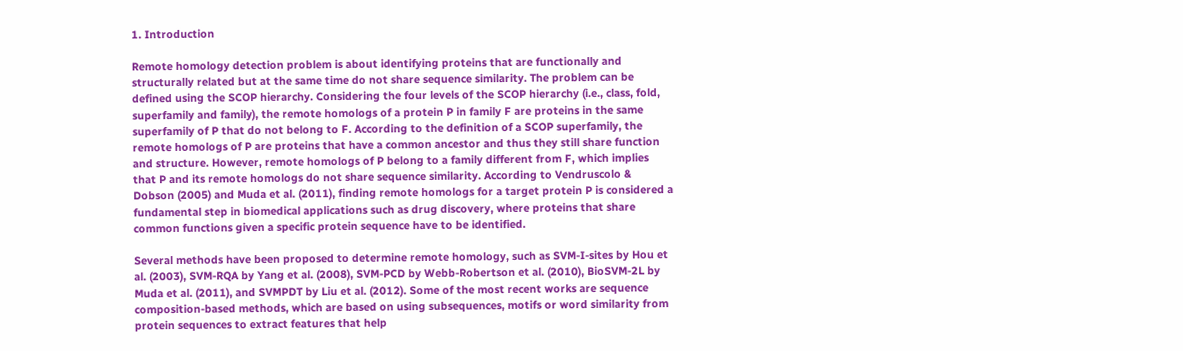1. Introduction

Remote homology detection problem is about identifying proteins that are functionally and structurally related but at the same time do not share sequence similarity. The problem can be defined using the SCOP hierarchy. Considering the four levels of the SCOP hierarchy (i.e., class, fold, superfamily and family), the remote homologs of a protein P in family F are proteins in the same superfamily of P that do not belong to F. According to the definition of a SCOP superfamily, the remote homologs of P are proteins that have a common ancestor and thus they still share function and structure. However, remote homologs of P belong to a family different from F, which implies that P and its remote homologs do not share sequence similarity. According to Vendruscolo & Dobson (2005) and Muda et al. (2011), finding remote homologs for a target protein P is considered a fundamental step in biomedical applications such as drug discovery, where proteins that share common functions given a specific protein sequence have to be identified.

Several methods have been proposed to determine remote homology, such as SVM-I-sites by Hou et al. (2003), SVM-RQA by Yang et al. (2008), SVM-PCD by Webb-Robertson et al. (2010), BioSVM-2L by Muda et al. (2011), and SVMPDT by Liu et al. (2012). Some of the most recent works are sequence composition-based methods, which are based on using subsequences, motifs or word similarity from protein sequences to extract features that help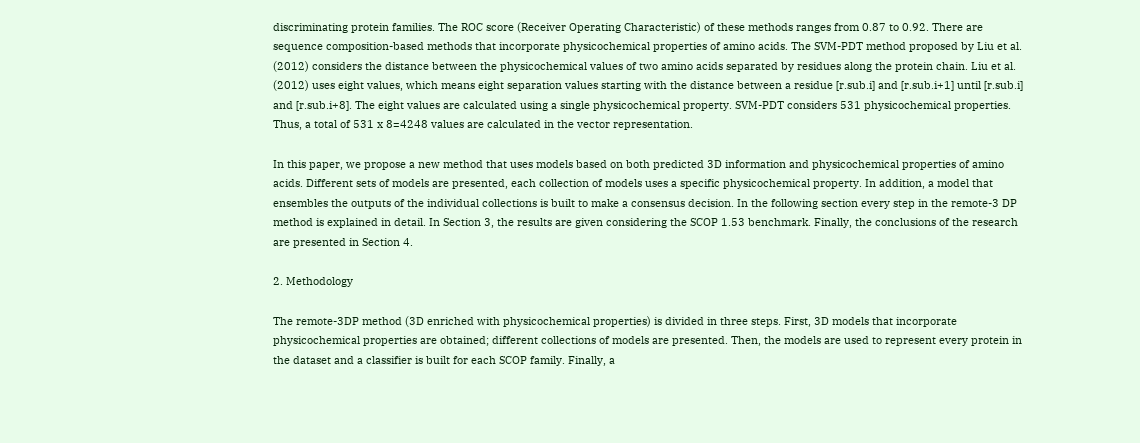discriminating protein families. The ROC score (Receiver Operating Characteristic) of these methods ranges from 0.87 to 0.92. There are sequence composition-based methods that incorporate physicochemical properties of amino acids. The SVM-PDT method proposed by Liu et al. (2012) considers the distance between the physicochemical values of two amino acids separated by residues along the protein chain. Liu et al. (2012) uses eight values, which means eight separation values starting with the distance between a residue [r.sub.i] and [r.sub.i+1] until [r.sub.i] and [r.sub.i+8]. The eight values are calculated using a single physicochemical property. SVM-PDT considers 531 physicochemical properties. Thus, a total of 531 x 8=4248 values are calculated in the vector representation.

In this paper, we propose a new method that uses models based on both predicted 3D information and physicochemical properties of amino acids. Different sets of models are presented, each collection of models uses a specific physicochemical property. In addition, a model that ensembles the outputs of the individual collections is built to make a consensus decision. In the following section every step in the remote-3 DP method is explained in detail. In Section 3, the results are given considering the SCOP 1.53 benchmark. Finally, the conclusions of the research are presented in Section 4.

2. Methodology

The remote-3DP method (3D enriched with physicochemical properties) is divided in three steps. First, 3D models that incorporate physicochemical properties are obtained; different collections of models are presented. Then, the models are used to represent every protein in the dataset and a classifier is built for each SCOP family. Finally, a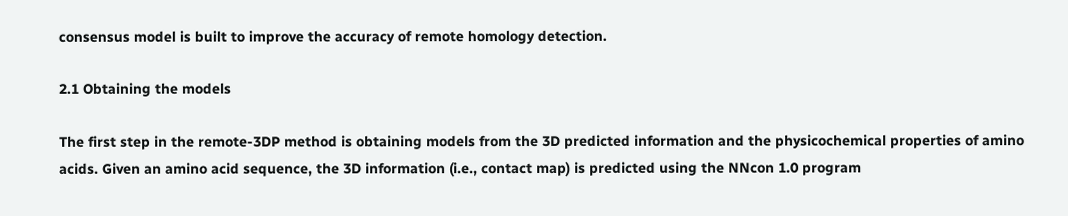consensus model is built to improve the accuracy of remote homology detection.

2.1 Obtaining the models

The first step in the remote-3DP method is obtaining models from the 3D predicted information and the physicochemical properties of amino acids. Given an amino acid sequence, the 3D information (i.e., contact map) is predicted using the NNcon 1.0 program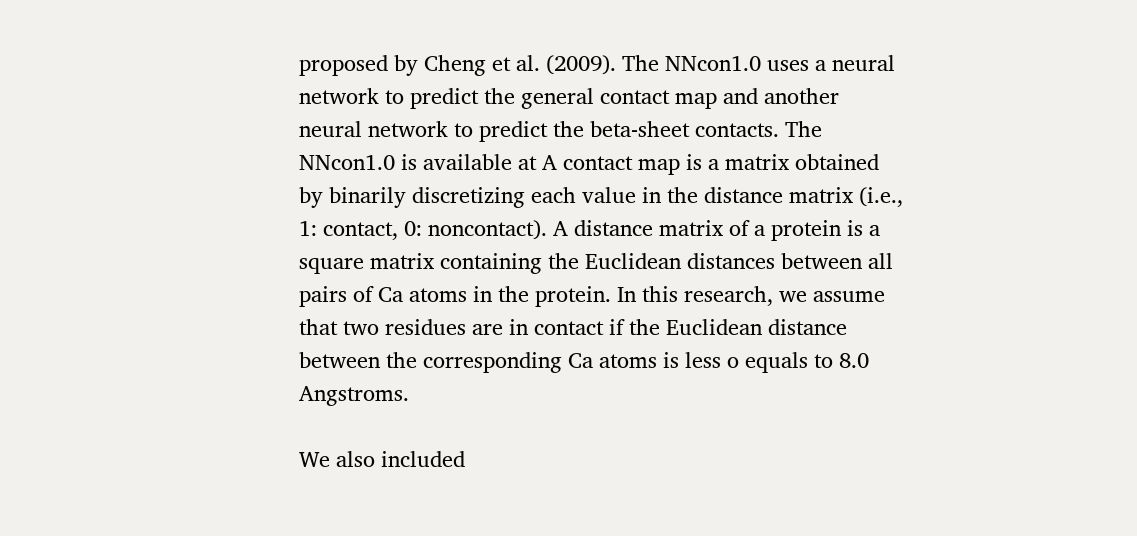proposed by Cheng et al. (2009). The NNcon1.0 uses a neural network to predict the general contact map and another neural network to predict the beta-sheet contacts. The NNcon1.0 is available at A contact map is a matrix obtained by binarily discretizing each value in the distance matrix (i.e., 1: contact, 0: noncontact). A distance matrix of a protein is a square matrix containing the Euclidean distances between all pairs of Ca atoms in the protein. In this research, we assume that two residues are in contact if the Euclidean distance between the corresponding Ca atoms is less o equals to 8.0 Angstroms.

We also included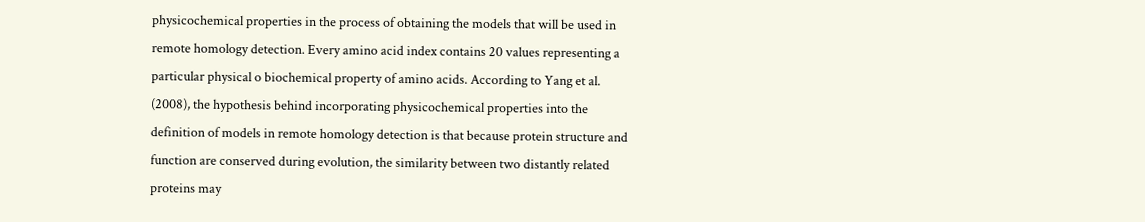physicochemical properties in the process of obtaining the models that will be used in remote homology detection. Every amino acid index contains 20 values representing a particular physical o biochemical property of amino acids. According to Yang et al. (2008), the hypothesis behind incorporating physicochemical properties into the definition of models in remote homology detection is that because protein structure and function are conserved during evolution, the similarity between two distantly related proteins may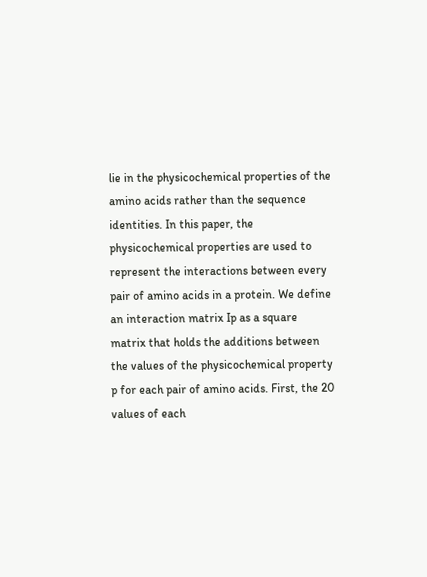lie in the physicochemical properties of the amino acids rather than the sequence identities. In this paper, the physicochemical properties are used to represent the interactions between every pair of amino acids in a protein. We define an interaction matrix Ip as a square matrix that holds the additions between the values of the physicochemical property p for each pair of amino acids. First, the 20 values of each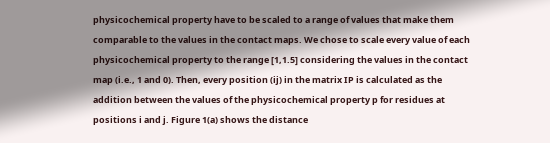physicochemical property have to be scaled to a range of values that make them comparable to the values in the contact maps. We chose to scale every value of each physicochemical property to the range [1,1.5] considering the values in the contact map (i.e., 1 and 0). Then, every position (ij) in the matrix IP is calculated as the addition between the values of the physicochemical property p for residues at positions i and j. Figure 1(a) shows the distance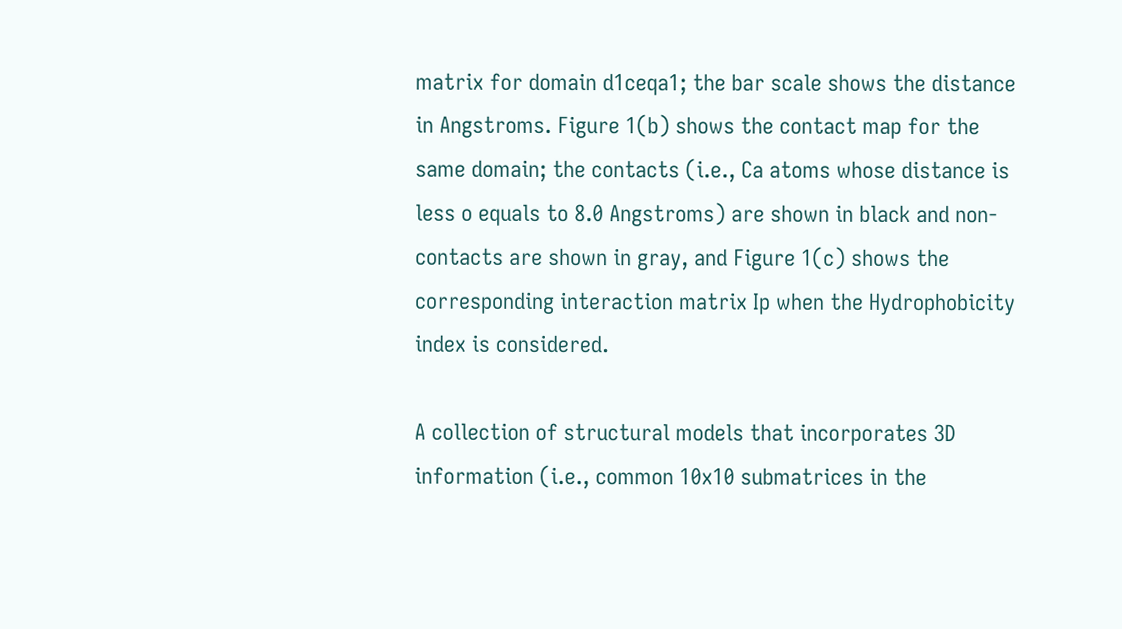matrix for domain d1ceqa1; the bar scale shows the distance in Angstroms. Figure 1(b) shows the contact map for the same domain; the contacts (i.e., Ca atoms whose distance is less o equals to 8.0 Angstroms) are shown in black and non-contacts are shown in gray, and Figure 1(c) shows the corresponding interaction matrix Ip when the Hydrophobicity index is considered.

A collection of structural models that incorporates 3D information (i.e., common 10x10 submatrices in the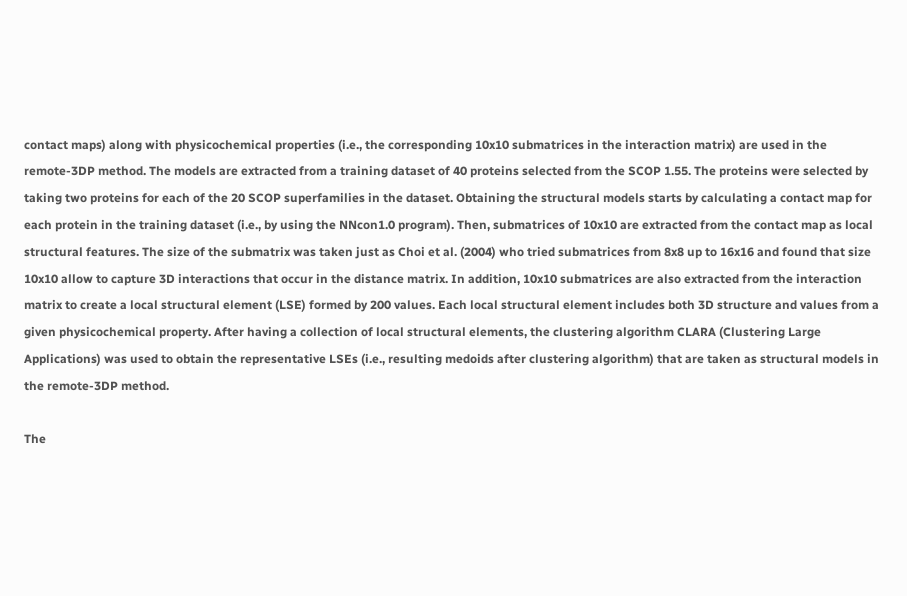contact maps) along with physicochemical properties (i.e., the corresponding 10x10 submatrices in the interaction matrix) are used in the remote-3DP method. The models are extracted from a training dataset of 40 proteins selected from the SCOP 1.55. The proteins were selected by taking two proteins for each of the 20 SCOP superfamilies in the dataset. Obtaining the structural models starts by calculating a contact map for each protein in the training dataset (i.e., by using the NNcon1.0 program). Then, submatrices of 10x10 are extracted from the contact map as local structural features. The size of the submatrix was taken just as Choi et al. (2004) who tried submatrices from 8x8 up to 16x16 and found that size 10x10 allow to capture 3D interactions that occur in the distance matrix. In addition, 10x10 submatrices are also extracted from the interaction matrix to create a local structural element (LSE) formed by 200 values. Each local structural element includes both 3D structure and values from a given physicochemical property. After having a collection of local structural elements, the clustering algorithm CLARA (Clustering Large Applications) was used to obtain the representative LSEs (i.e., resulting medoids after clustering algorithm) that are taken as structural models in the remote-3DP method.

The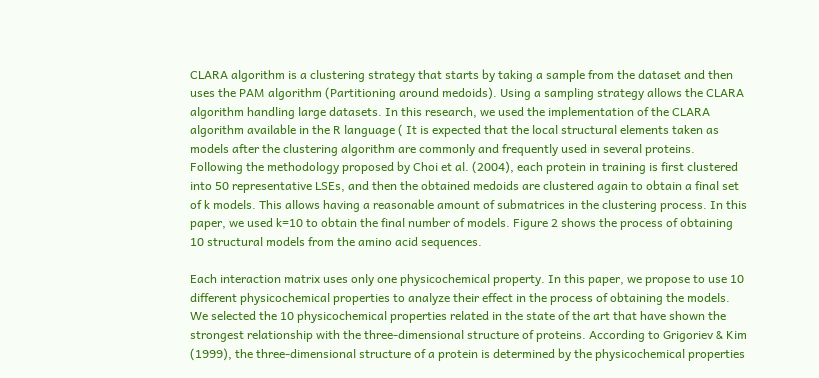CLARA algorithm is a clustering strategy that starts by taking a sample from the dataset and then uses the PAM algorithm (Partitioning around medoids). Using a sampling strategy allows the CLARA algorithm handling large datasets. In this research, we used the implementation of the CLARA algorithm available in the R language ( It is expected that the local structural elements taken as models after the clustering algorithm are commonly and frequently used in several proteins. Following the methodology proposed by Choi et al. (2004), each protein in training is first clustered into 50 representative LSEs, and then the obtained medoids are clustered again to obtain a final set of k models. This allows having a reasonable amount of submatrices in the clustering process. In this paper, we used k=10 to obtain the final number of models. Figure 2 shows the process of obtaining 10 structural models from the amino acid sequences.

Each interaction matrix uses only one physicochemical property. In this paper, we propose to use 10 different physicochemical properties to analyze their effect in the process of obtaining the models. We selected the 10 physicochemical properties related in the state of the art that have shown the strongest relationship with the three-dimensional structure of proteins. According to Grigoriev & Kim (1999), the three-dimensional structure of a protein is determined by the physicochemical properties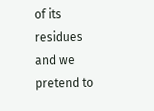of its residues and we pretend to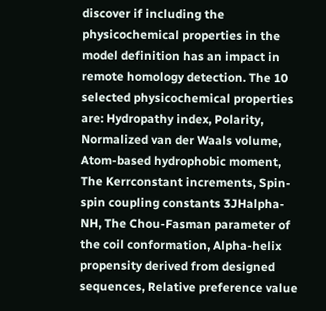discover if including the physicochemical properties in the model definition has an impact in remote homology detection. The 10 selected physicochemical properties are: Hydropathy index, Polarity, Normalized van der Waals volume, Atom-based hydrophobic moment, The Kerrconstant increments, Spin-spin coupling constants 3JHalpha-NH, The Chou-Fasman parameter of the coil conformation, Alpha-helix propensity derived from designed sequences, Relative preference value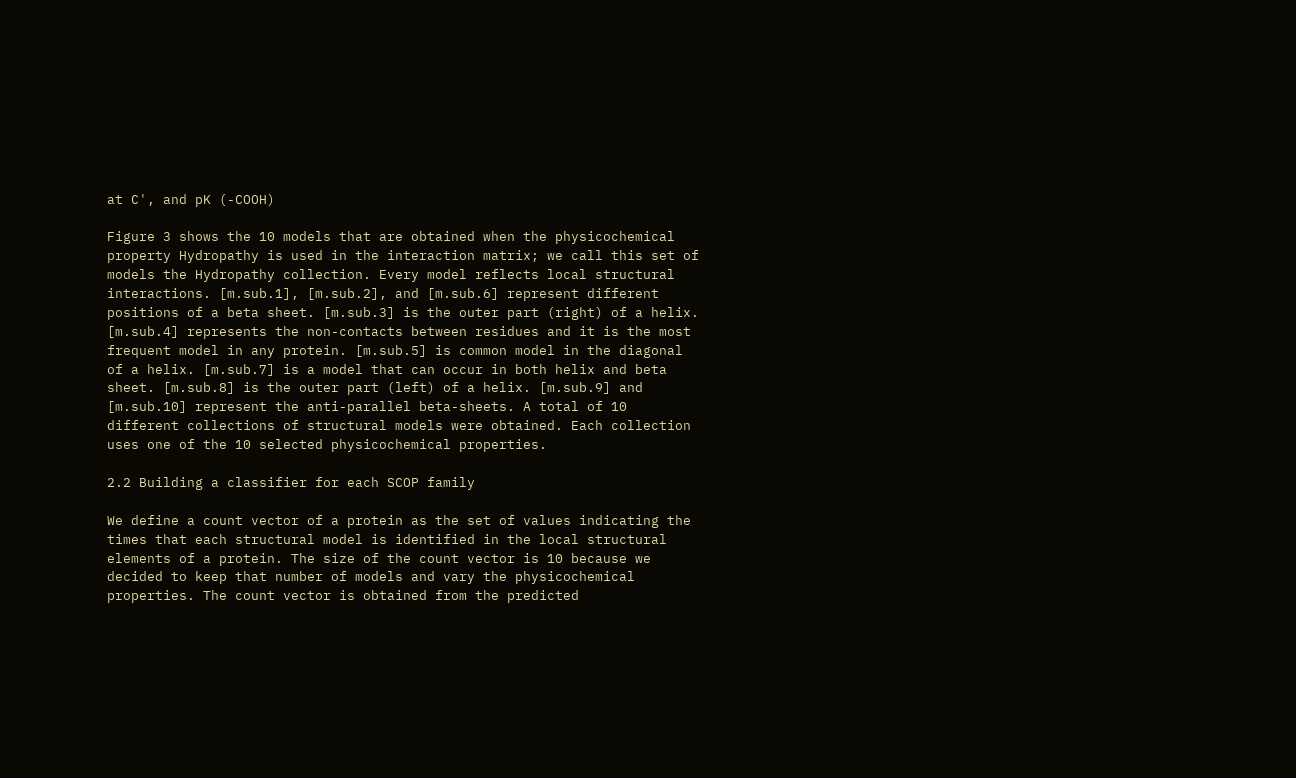at C', and pK (-COOH)

Figure 3 shows the 10 models that are obtained when the physicochemical property Hydropathy is used in the interaction matrix; we call this set of models the Hydropathy collection. Every model reflects local structural interactions. [m.sub.1], [m.sub.2], and [m.sub.6] represent different positions of a beta sheet. [m.sub.3] is the outer part (right) of a helix. [m.sub.4] represents the non-contacts between residues and it is the most frequent model in any protein. [m.sub.5] is common model in the diagonal of a helix. [m.sub.7] is a model that can occur in both helix and beta sheet. [m.sub.8] is the outer part (left) of a helix. [m.sub.9] and [m.sub.10] represent the anti-parallel beta-sheets. A total of 10 different collections of structural models were obtained. Each collection uses one of the 10 selected physicochemical properties.

2.2 Building a classifier for each SCOP family

We define a count vector of a protein as the set of values indicating the times that each structural model is identified in the local structural elements of a protein. The size of the count vector is 10 because we decided to keep that number of models and vary the physicochemical properties. The count vector is obtained from the predicted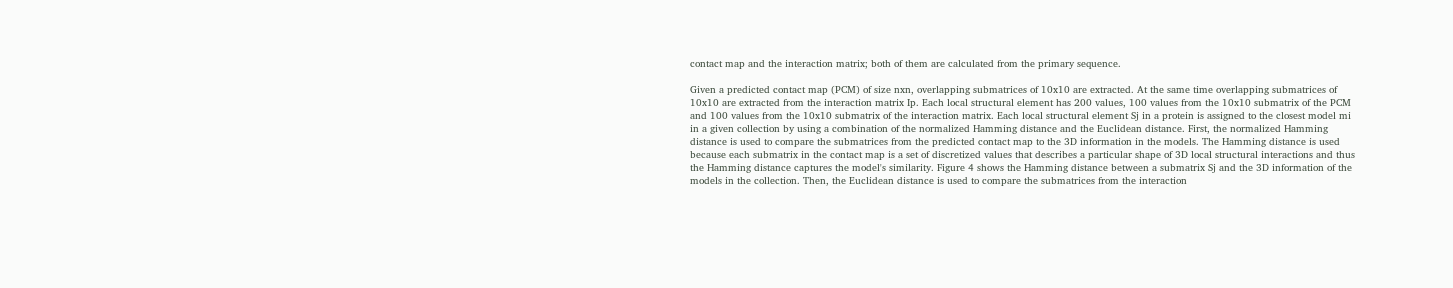contact map and the interaction matrix; both of them are calculated from the primary sequence.

Given a predicted contact map (PCM) of size nxn, overlapping submatrices of 10x10 are extracted. At the same time overlapping submatrices of 10x10 are extracted from the interaction matrix Ip. Each local structural element has 200 values, 100 values from the 10x10 submatrix of the PCM and 100 values from the 10x10 submatrix of the interaction matrix. Each local structural element Sj in a protein is assigned to the closest model mi in a given collection by using a combination of the normalized Hamming distance and the Euclidean distance. First, the normalized Hamming distance is used to compare the submatrices from the predicted contact map to the 3D information in the models. The Hamming distance is used because each submatrix in the contact map is a set of discretized values that describes a particular shape of 3D local structural interactions and thus the Hamming distance captures the model's similarity. Figure 4 shows the Hamming distance between a submatrix Sj and the 3D information of the models in the collection. Then, the Euclidean distance is used to compare the submatrices from the interaction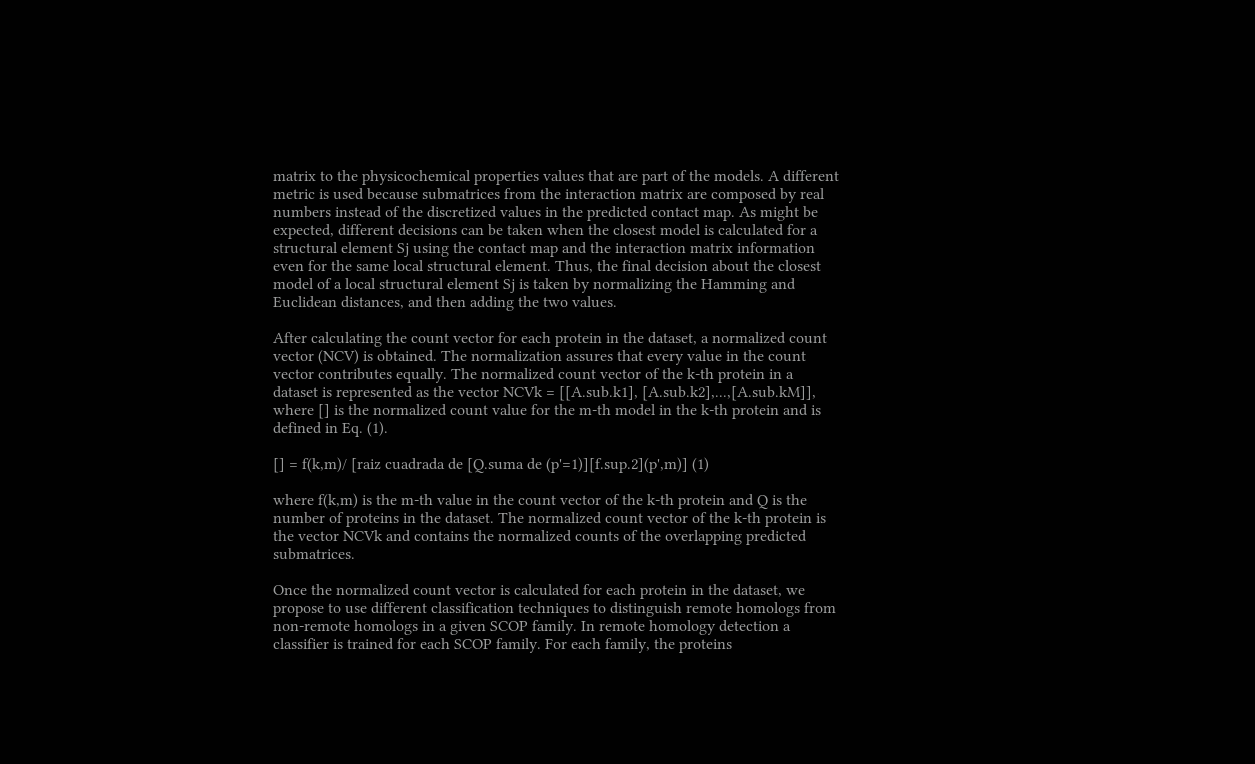matrix to the physicochemical properties values that are part of the models. A different metric is used because submatrices from the interaction matrix are composed by real numbers instead of the discretized values in the predicted contact map. As might be expected, different decisions can be taken when the closest model is calculated for a structural element Sj using the contact map and the interaction matrix information even for the same local structural element. Thus, the final decision about the closest model of a local structural element Sj is taken by normalizing the Hamming and Euclidean distances, and then adding the two values.

After calculating the count vector for each protein in the dataset, a normalized count vector (NCV) is obtained. The normalization assures that every value in the count vector contributes equally. The normalized count vector of the k-th protein in a dataset is represented as the vector NCVk = [[A.sub.k1], [A.sub.k2],...,[A.sub.kM]], where [] is the normalized count value for the m-th model in the k-th protein and is defined in Eq. (1).

[] = f(k,m)/ [raiz cuadrada de [Q.suma de (p'=1)][f.sup.2](p',m)] (1)

where f(k,m) is the m-th value in the count vector of the k-th protein and Q is the number of proteins in the dataset. The normalized count vector of the k-th protein is the vector NCVk and contains the normalized counts of the overlapping predicted submatrices.

Once the normalized count vector is calculated for each protein in the dataset, we propose to use different classification techniques to distinguish remote homologs from non-remote homologs in a given SCOP family. In remote homology detection a classifier is trained for each SCOP family. For each family, the proteins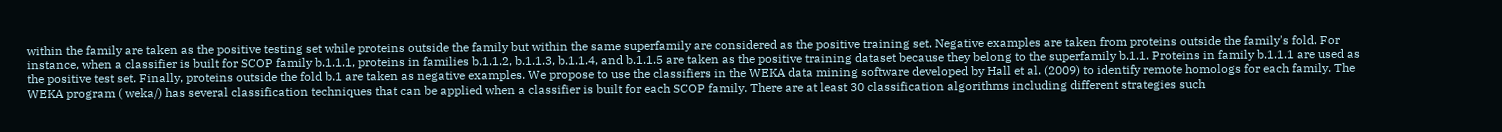within the family are taken as the positive testing set while proteins outside the family but within the same superfamily are considered as the positive training set. Negative examples are taken from proteins outside the family's fold. For instance, when a classifier is built for SCOP family b.1.1.1, proteins in families b.1.1.2, b.1.1.3, b.1.1.4, and b.1.1.5 are taken as the positive training dataset because they belong to the superfamily b.1.1. Proteins in family b.1.1.1 are used as the positive test set. Finally, proteins outside the fold b.1 are taken as negative examples. We propose to use the classifiers in the WEKA data mining software developed by Hall et al. (2009) to identify remote homologs for each family. The WEKA program ( weka/) has several classification techniques that can be applied when a classifier is built for each SCOP family. There are at least 30 classification algorithms including different strategies such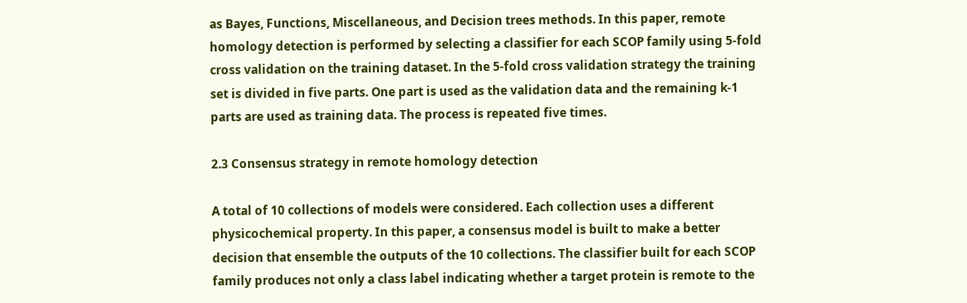as Bayes, Functions, Miscellaneous, and Decision trees methods. In this paper, remote homology detection is performed by selecting a classifier for each SCOP family using 5-fold cross validation on the training dataset. In the 5-fold cross validation strategy the training set is divided in five parts. One part is used as the validation data and the remaining k-1 parts are used as training data. The process is repeated five times.

2.3 Consensus strategy in remote homology detection

A total of 10 collections of models were considered. Each collection uses a different physicochemical property. In this paper, a consensus model is built to make a better decision that ensemble the outputs of the 10 collections. The classifier built for each SCOP family produces not only a class label indicating whether a target protein is remote to the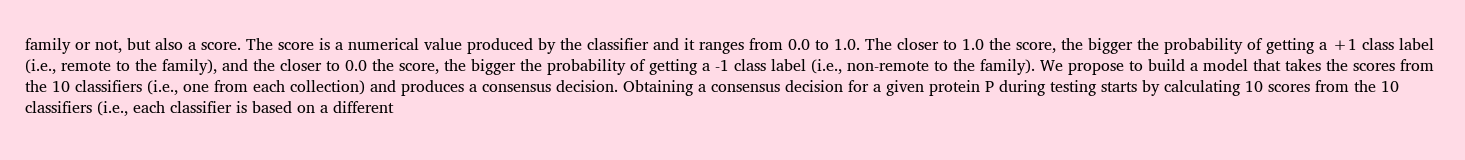family or not, but also a score. The score is a numerical value produced by the classifier and it ranges from 0.0 to 1.0. The closer to 1.0 the score, the bigger the probability of getting a +1 class label (i.e., remote to the family), and the closer to 0.0 the score, the bigger the probability of getting a -1 class label (i.e., non-remote to the family). We propose to build a model that takes the scores from the 10 classifiers (i.e., one from each collection) and produces a consensus decision. Obtaining a consensus decision for a given protein P during testing starts by calculating 10 scores from the 10 classifiers (i.e., each classifier is based on a different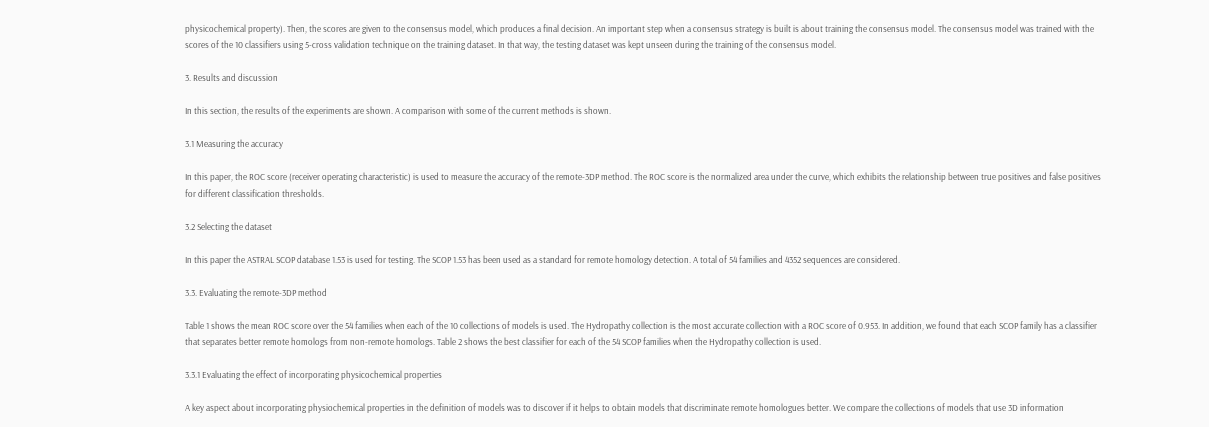physicochemical property). Then, the scores are given to the consensus model, which produces a final decision. An important step when a consensus strategy is built is about training the consensus model. The consensus model was trained with the scores of the 10 classifiers using 5-cross validation technique on the training dataset. In that way, the testing dataset was kept unseen during the training of the consensus model.

3. Results and discussion

In this section, the results of the experiments are shown. A comparison with some of the current methods is shown.

3.1 Measuring the accuracy

In this paper, the ROC score (receiver operating characteristic) is used to measure the accuracy of the remote-3DP method. The ROC score is the normalized area under the curve, which exhibits the relationship between true positives and false positives for different classification thresholds.

3.2 Selecting the dataset

In this paper the ASTRAL SCOP database 1.53 is used for testing. The SCOP 1.53 has been used as a standard for remote homology detection. A total of 54 families and 4352 sequences are considered.

3.3. Evaluating the remote-3DP method

Table 1 shows the mean ROC score over the 54 families when each of the 10 collections of models is used. The Hydropathy collection is the most accurate collection with a ROC score of 0.953. In addition, we found that each SCOP family has a classifier that separates better remote homologs from non-remote homologs. Table 2 shows the best classifier for each of the 54 SCOP families when the Hydropathy collection is used.

3.3.1 Evaluating the effect of incorporating physicochemical properties

A key aspect about incorporating physiochemical properties in the definition of models was to discover if it helps to obtain models that discriminate remote homologues better. We compare the collections of models that use 3D information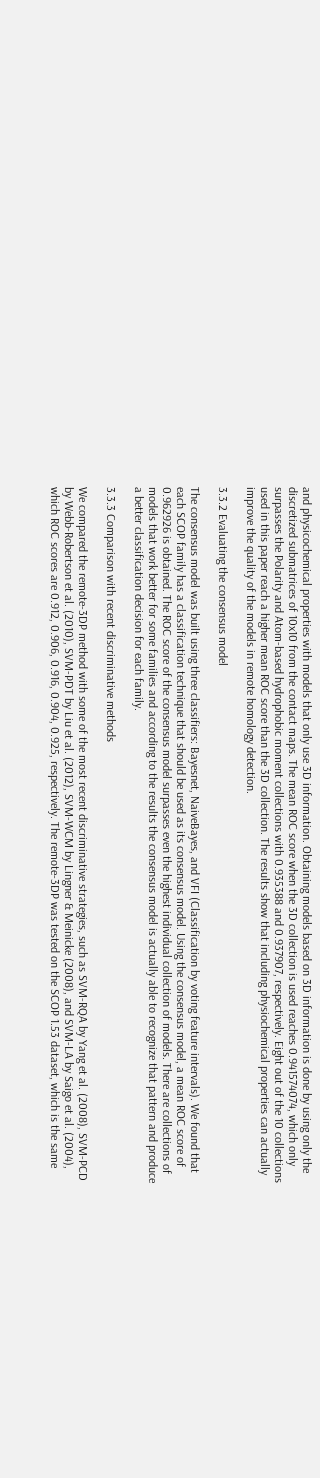and physicochemical properties with models that only use 3D information. Obtaining models based on 3D information is done by using only the discretized submatrices of 10x10 from the contact maps. The mean ROC score when the 3D collection is used reaches 0.941574074, which only surpasses the Polarity and Atom-based hydrophobic moment collections with 0.935388 and 0.937907, respectively. Eight out of the 10 collections used in this paper reach a higher mean ROC score than the 3D collection. The results show that including physiochemical properties can actually improve the quality of the models in remote homology detection.

3.3.2 Evaluating the consensus model

The consensus model was built using three classifiers: Bayesnet, NaiveBayes, and VFI (Classification by voting feature intervals). We found that each SCOP family has a classification technique that should be used as its consensus model. Using the consensus model, a mean ROC score of 0.962926 is obtained. The ROC score of the consensus model surpasses even the highest individual collection of models. There are collections of models that work better for some families and according to the results the consensus model is actually able to recognize that pattern and produce a better classification decision for each family.

3.3.3 Comparison with recent discriminative methods

We compared the remote-3DP method with some of the most recent discriminative strategies, such as SVM-RQA by Yang et al. (2008), SVM-PCD by Webb-Robertson et al. (2010), SVM-PDT by Liu et al. (2012), SVM-WCM by Lingner & Meinicke (2008), and SVM-LA by Saigo et al. (2004), which ROC scores are 0.912, 0.906, 0.916, 0.904, 0.925, respectively. The remote-3DP was tested on the SCOP 1.53 dataset, which is the same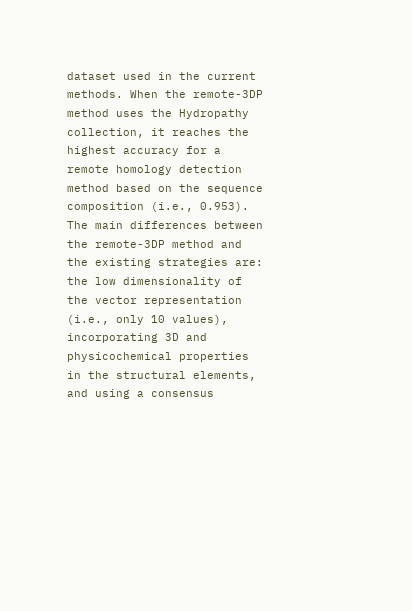dataset used in the current methods. When the remote-3DP method uses the Hydropathy collection, it reaches the highest accuracy for a remote homology detection method based on the sequence composition (i.e., 0.953). The main differences between the remote-3DP method and the existing strategies are: the low dimensionality of the vector representation (i.e., only 10 values), incorporating 3D and physicochemical properties in the structural elements, and using a consensus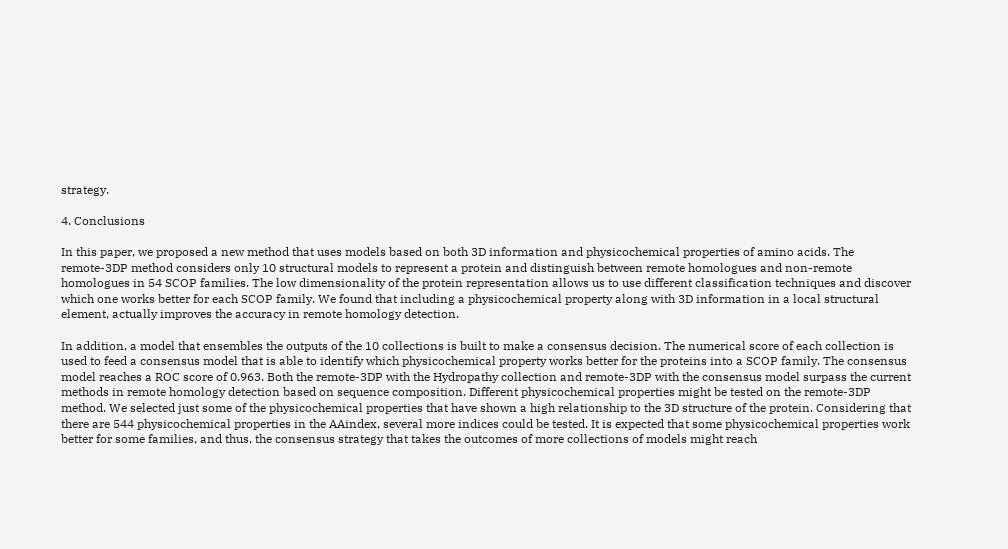strategy.

4. Conclusions

In this paper, we proposed a new method that uses models based on both 3D information and physicochemical properties of amino acids. The remote-3DP method considers only 10 structural models to represent a protein and distinguish between remote homologues and non-remote homologues in 54 SCOP families. The low dimensionality of the protein representation allows us to use different classification techniques and discover which one works better for each SCOP family. We found that including a physicochemical property along with 3D information in a local structural element, actually improves the accuracy in remote homology detection.

In addition, a model that ensembles the outputs of the 10 collections is built to make a consensus decision. The numerical score of each collection is used to feed a consensus model that is able to identify which physicochemical property works better for the proteins into a SCOP family. The consensus model reaches a ROC score of 0.963. Both the remote-3DP with the Hydropathy collection and remote-3DP with the consensus model surpass the current methods in remote homology detection based on sequence composition. Different physicochemical properties might be tested on the remote-3DP method. We selected just some of the physicochemical properties that have shown a high relationship to the 3D structure of the protein. Considering that there are 544 physicochemical properties in the AAindex, several more indices could be tested. It is expected that some physicochemical properties work better for some families, and thus, the consensus strategy that takes the outcomes of more collections of models might reach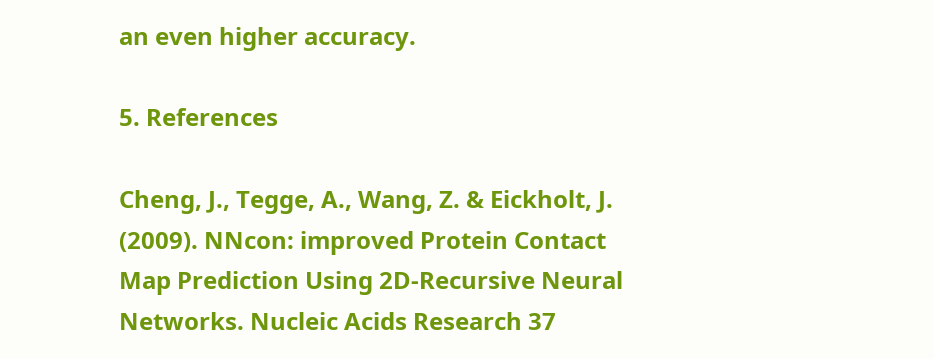an even higher accuracy.

5. References

Cheng, J., Tegge, A., Wang, Z. & Eickholt, J. (2009). NNcon: improved Protein Contact Map Prediction Using 2D-Recursive Neural Networks. Nucleic Acids Research 37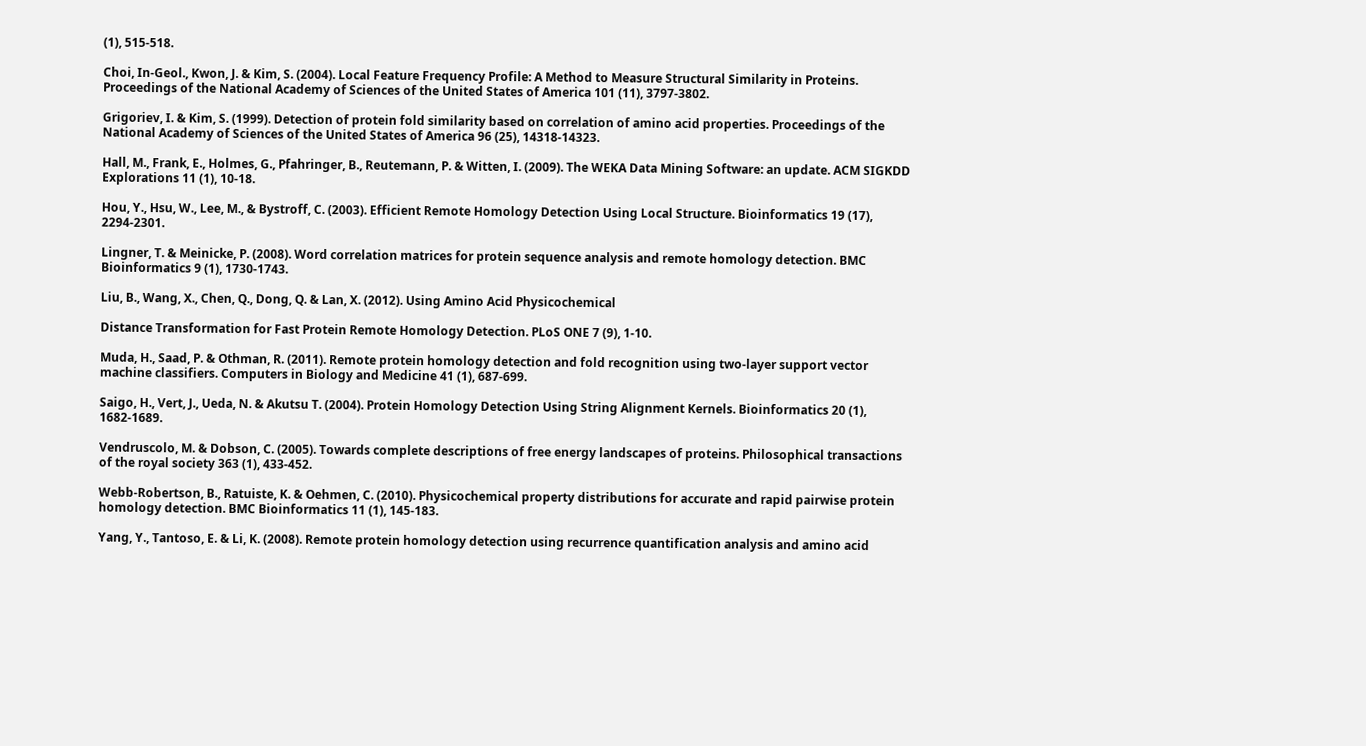(1), 515-518.

Choi, In-Geol., Kwon, J. & Kim, S. (2004). Local Feature Frequency Profile: A Method to Measure Structural Similarity in Proteins. Proceedings of the National Academy of Sciences of the United States of America 101 (11), 3797-3802.

Grigoriev, I. & Kim, S. (1999). Detection of protein fold similarity based on correlation of amino acid properties. Proceedings of the National Academy of Sciences of the United States of America 96 (25), 14318-14323.

Hall, M., Frank, E., Holmes, G., Pfahringer, B., Reutemann, P. & Witten, I. (2009). The WEKA Data Mining Software: an update. ACM SIGKDD Explorations 11 (1), 10-18.

Hou, Y., Hsu, W., Lee, M., & Bystroff, C. (2003). Efficient Remote Homology Detection Using Local Structure. Bioinformatics 19 (17), 2294-2301.

Lingner, T. & Meinicke, P. (2008). Word correlation matrices for protein sequence analysis and remote homology detection. BMC Bioinformatics 9 (1), 1730-1743.

Liu, B., Wang, X., Chen, Q., Dong, Q. & Lan, X. (2012). Using Amino Acid Physicochemical

Distance Transformation for Fast Protein Remote Homology Detection. PLoS ONE 7 (9), 1-10.

Muda, H., Saad, P. & Othman, R. (2011). Remote protein homology detection and fold recognition using two-layer support vector machine classifiers. Computers in Biology and Medicine 41 (1), 687-699.

Saigo, H., Vert, J., Ueda, N. & Akutsu T. (2004). Protein Homology Detection Using String Alignment Kernels. Bioinformatics 20 (1), 1682-1689.

Vendruscolo, M. & Dobson, C. (2005). Towards complete descriptions of free energy landscapes of proteins. Philosophical transactions of the royal society 363 (1), 433-452.

Webb-Robertson, B., Ratuiste, K. & Oehmen, C. (2010). Physicochemical property distributions for accurate and rapid pairwise protein homology detection. BMC Bioinformatics 11 (1), 145-183.

Yang, Y., Tantoso, E. & Li, K. (2008). Remote protein homology detection using recurrence quantification analysis and amino acid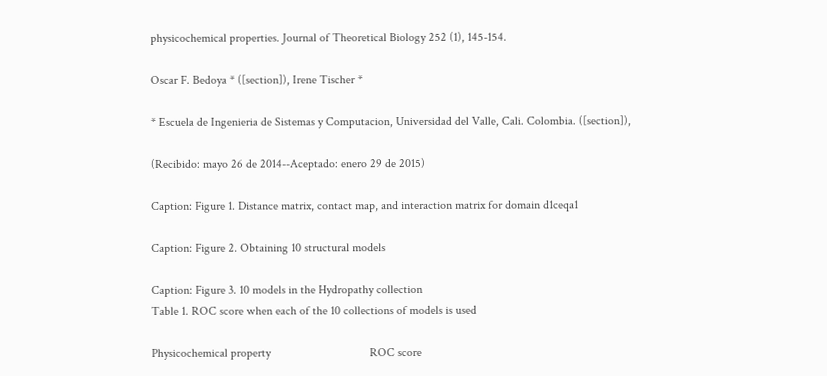physicochemical properties. Journal of Theoretical Biology 252 (1), 145-154.

Oscar F. Bedoya * ([section]), Irene Tischer *

* Escuela de Ingenieria de Sistemas y Computacion, Universidad del Valle, Cali. Colombia. ([section]),

(Recibido: mayo 26 de 2014--Aceptado: enero 29 de 2015)

Caption: Figure 1. Distance matrix, contact map, and interaction matrix for domain d1ceqa1

Caption: Figure 2. Obtaining 10 structural models

Caption: Figure 3. 10 models in the Hydropathy collection
Table 1. ROC score when each of the 10 collections of models is used

Physicochemical property                                 ROC score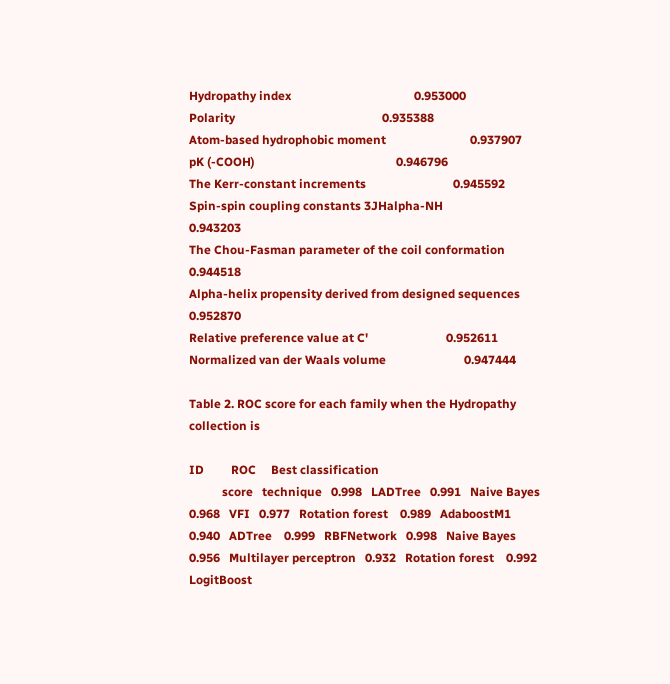Hydropathy index                                         0.953000
Polarity                                                 0.935388
Atom-based hydrophobic moment                            0.937907
pK (-COOH)                                               0.946796
The Kerr-constant increments                             0.945592
Spin-spin coupling constants 3JHalpha-NH                 0.943203
The Chou-Fasman parameter of the coil conformation       0.944518
Alpha-helix propensity derived from designed sequences   0.952870
Relative preference value at C'                          0.952611
Normalized van der Waals volume                          0.947444

Table 2. ROC score for each family when the Hydropathy collection is

ID         ROC     Best classification
           score   technique   0.998   LADTree   0.991   Naive Bayes   0.968   VFI   0.977   Rotation forest    0.989   AdaboostM1    0.940   ADTree    0.999   RBFNetwork   0.998   Naive Bayes   0.956   Multilayer perceptron   0.932   Rotation forest    0.992   LogitBoost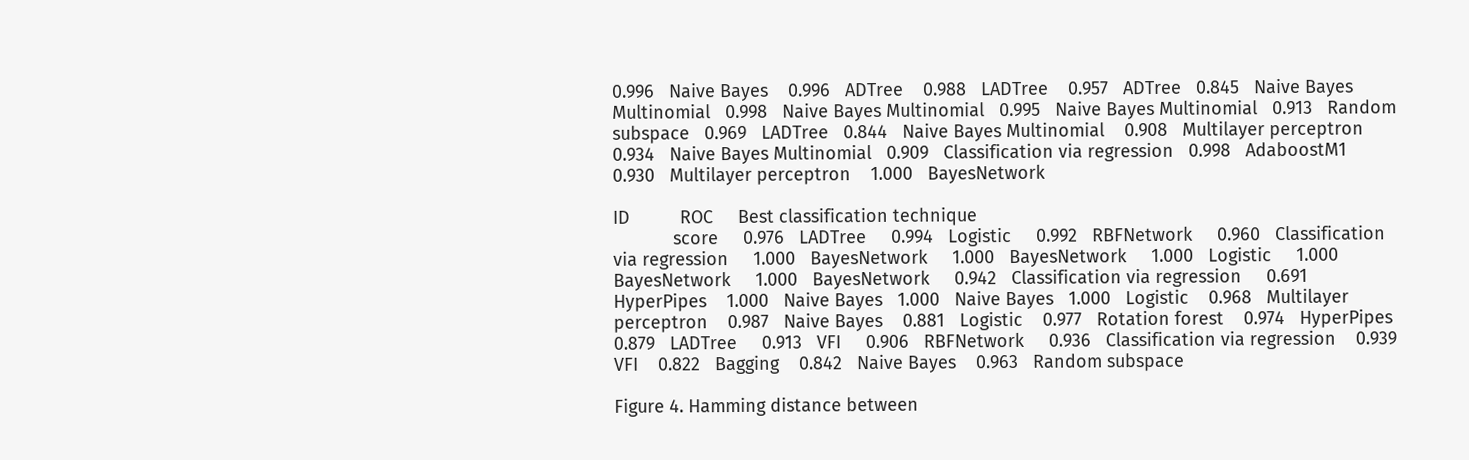0.996   Naive Bayes    0.996   ADTree    0.988   LADTree    0.957   ADTree   0.845   Naive Bayes Multinomial   0.998   Naive Bayes Multinomial   0.995   Naive Bayes Multinomial   0.913   Random subspace   0.969   LADTree   0.844   Naive Bayes Multinomial    0.908   Multilayer perceptron    0.934   Naive Bayes Multinomial   0.909   Classification via regression   0.998   AdaboostM1    0.930   Multilayer perceptron    1.000   BayesNetwork

ID          ROC     Best classification technique
            score     0.976   LADTree     0.994   Logistic     0.992   RBFNetwork     0.960   Classification via regression     1.000   BayesNetwork     1.000   BayesNetwork     1.000   Logistic     1.000   BayesNetwork     1.000   BayesNetwork     0.942   Classification via regression     0.691   HyperPipes    1.000   Naive Bayes   1.000   Naive Bayes   1.000   Logistic    0.968   Multilayer perceptron    0.987   Naive Bayes    0.881   Logistic    0.977   Rotation forest    0.974   HyperPipes     0.879   LADTree     0.913   VFI     0.906   RBFNetwork     0.936   Classification via regression    0.939   VFI    0.822   Bagging    0.842   Naive Bayes    0.963   Random subspace

Figure 4. Hamming distance between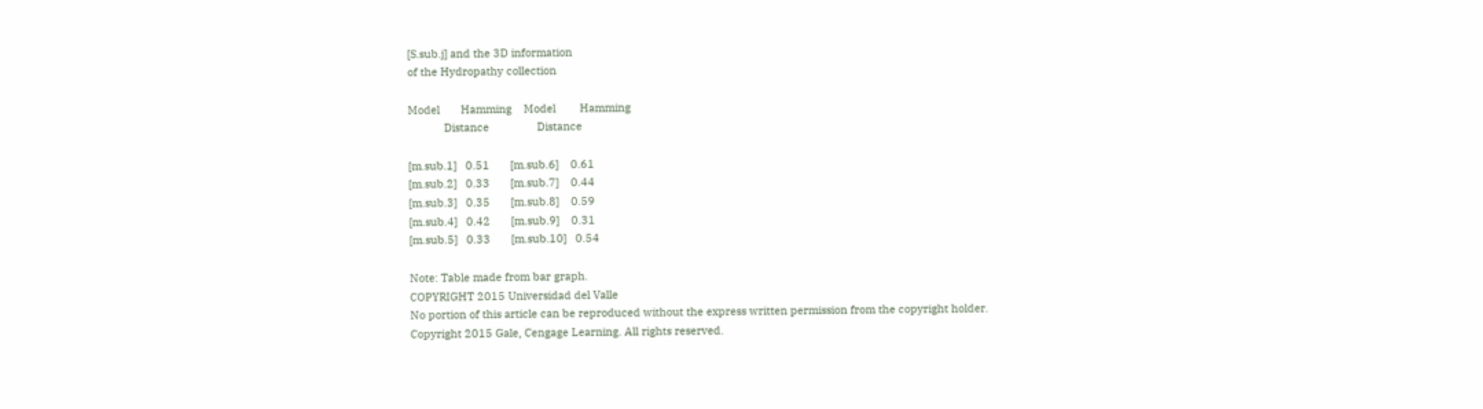[S.sub.j] and the 3D information
of the Hydropathy collection

Model       Hamming    Model        Hamming
            Distance                Distance

[m.sub.1]   0.51       [m.sub.6]    0.61
[m.sub.2]   0.33       [m.sub.7]    0.44
[m.sub.3]   0.35       [m.sub.8]    0.59
[m.sub.4]   0.42       [m.sub.9]    0.31
[m.sub.5]   0.33       [m.sub.10]   0.54

Note: Table made from bar graph.
COPYRIGHT 2015 Universidad del Valle
No portion of this article can be reproduced without the express written permission from the copyright holder.
Copyright 2015 Gale, Cengage Learning. All rights reserved.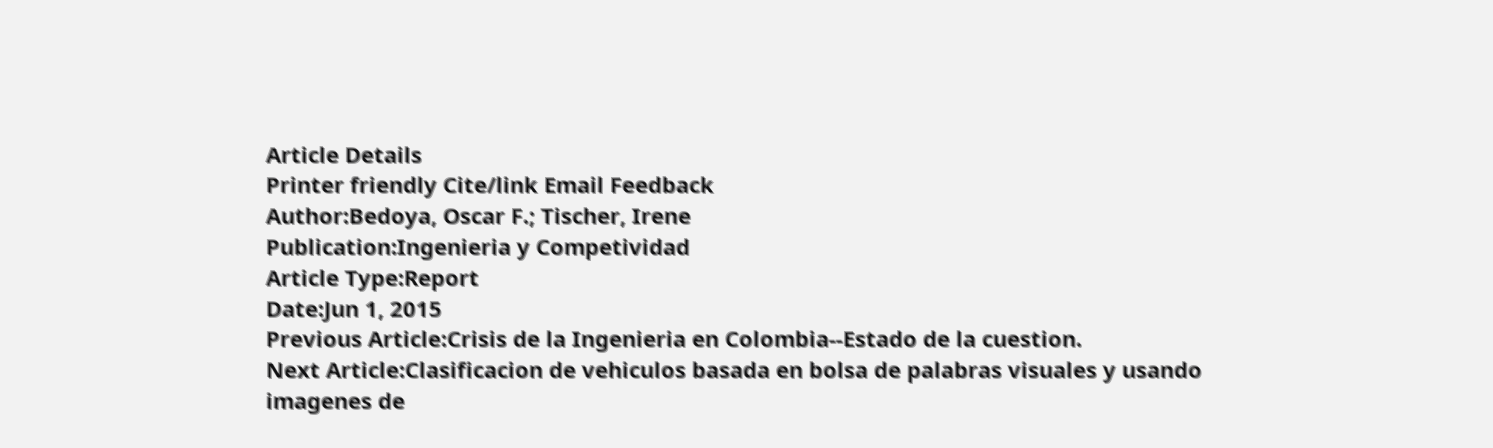Article Details
Printer friendly Cite/link Email Feedback
Author:Bedoya, Oscar F.; Tischer, Irene
Publication:Ingenieria y Competividad
Article Type:Report
Date:Jun 1, 2015
Previous Article:Crisis de la Ingenieria en Colombia--Estado de la cuestion.
Next Article:Clasificacion de vehiculos basada en bolsa de palabras visuales y usando imagenes de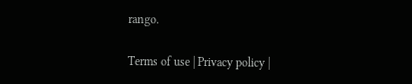rango.

Terms of use | Privacy policy |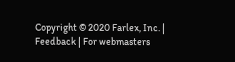Copyright © 2020 Farlex, Inc. | Feedback | For webmasters